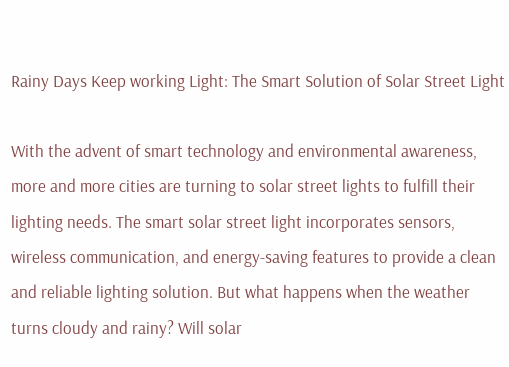Rainy Days Keep working Light: The Smart Solution of Solar Street Light

With the advent of smart technology and environmental awareness, more and more cities are turning to solar street lights to fulfill their lighting needs. The smart solar street light incorporates sensors, wireless communication, and energy-saving features to provide a clean and reliable lighting solution. But what happens when the weather turns cloudy and rainy? Will solar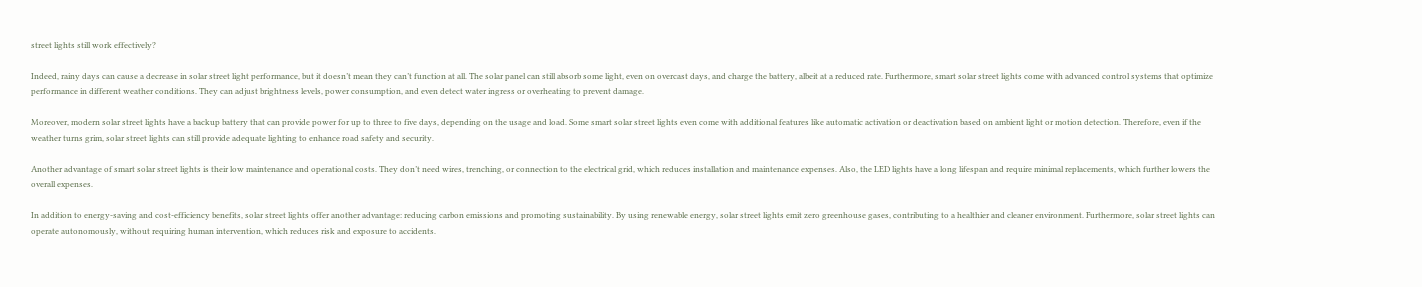street lights still work effectively?

Indeed, rainy days can cause a decrease in solar street light performance, but it doesn’t mean they can’t function at all. The solar panel can still absorb some light, even on overcast days, and charge the battery, albeit at a reduced rate. Furthermore, smart solar street lights come with advanced control systems that optimize performance in different weather conditions. They can adjust brightness levels, power consumption, and even detect water ingress or overheating to prevent damage.

Moreover, modern solar street lights have a backup battery that can provide power for up to three to five days, depending on the usage and load. Some smart solar street lights even come with additional features like automatic activation or deactivation based on ambient light or motion detection. Therefore, even if the weather turns grim, solar street lights can still provide adequate lighting to enhance road safety and security.

Another advantage of smart solar street lights is their low maintenance and operational costs. They don’t need wires, trenching, or connection to the electrical grid, which reduces installation and maintenance expenses. Also, the LED lights have a long lifespan and require minimal replacements, which further lowers the overall expenses.

In addition to energy-saving and cost-efficiency benefits, solar street lights offer another advantage: reducing carbon emissions and promoting sustainability. By using renewable energy, solar street lights emit zero greenhouse gases, contributing to a healthier and cleaner environment. Furthermore, solar street lights can operate autonomously, without requiring human intervention, which reduces risk and exposure to accidents.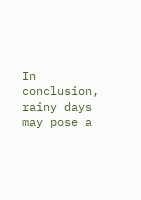In conclusion, rainy days may pose a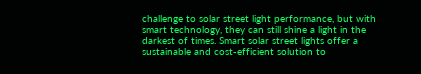challenge to solar street light performance, but with smart technology, they can still shine a light in the darkest of times. Smart solar street lights offer a sustainable and cost-efficient solution to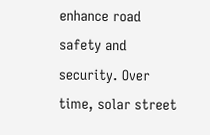enhance road safety and security. Over time, solar street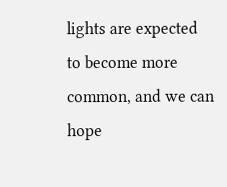lights are expected to become more common, and we can hope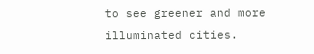to see greener and more illuminated cities.